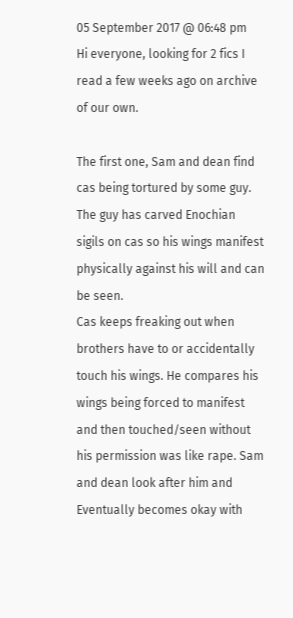05 September 2017 @ 06:48 pm
Hi everyone, looking for 2 fics I read a few weeks ago on archive of our own.

The first one, Sam and dean find cas being tortured by some guy. The guy has carved Enochian sigils on cas so his wings manifest physically against his will and can be seen.
Cas keeps freaking out when brothers have to or accidentally touch his wings. He compares his wings being forced to manifest and then touched/seen without his permission was like rape. Sam and dean look after him and Eventually becomes okay with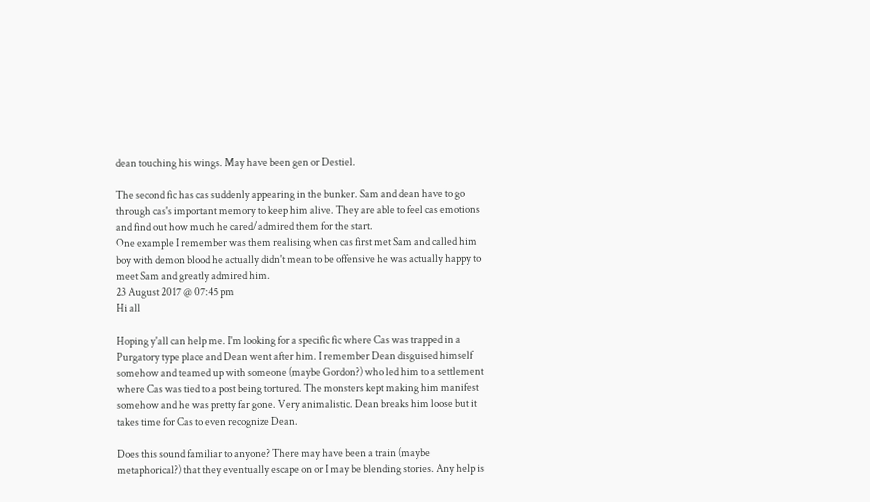dean touching his wings. May have been gen or Destiel.

The second fic has cas suddenly appearing in the bunker. Sam and dean have to go through cas's important memory to keep him alive. They are able to feel cas emotions and find out how much he cared/admired them for the start.
One example I remember was them realising when cas first met Sam and called him boy with demon blood he actually didn't mean to be offensive he was actually happy to meet Sam and greatly admired him.
23 August 2017 @ 07:45 pm
Hi all

Hoping y'all can help me. I'm looking for a specific fic where Cas was trapped in a Purgatory type place and Dean went after him. I remember Dean disguised himself somehow and teamed up with someone (maybe Gordon?) who led him to a settlement where Cas was tied to a post being tortured. The monsters kept making him manifest somehow and he was pretty far gone. Very animalistic. Dean breaks him loose but it takes time for Cas to even recognize Dean.

Does this sound familiar to anyone? There may have been a train (maybe metaphorical?) that they eventually escape on or I may be blending stories. Any help is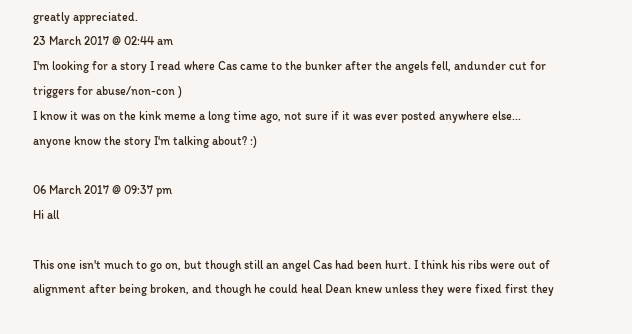greatly appreciated.
23 March 2017 @ 02:44 am
I'm looking for a story I read where Cas came to the bunker after the angels fell, andunder cut for triggers for abuse/non-con )
I know it was on the kink meme a long time ago, not sure if it was ever posted anywhere else... anyone know the story I'm talking about? :)

06 March 2017 @ 09:37 pm
Hi all

This one isn't much to go on, but though still an angel Cas had been hurt. I think his ribs were out of alignment after being broken, and though he could heal Dean knew unless they were fixed first they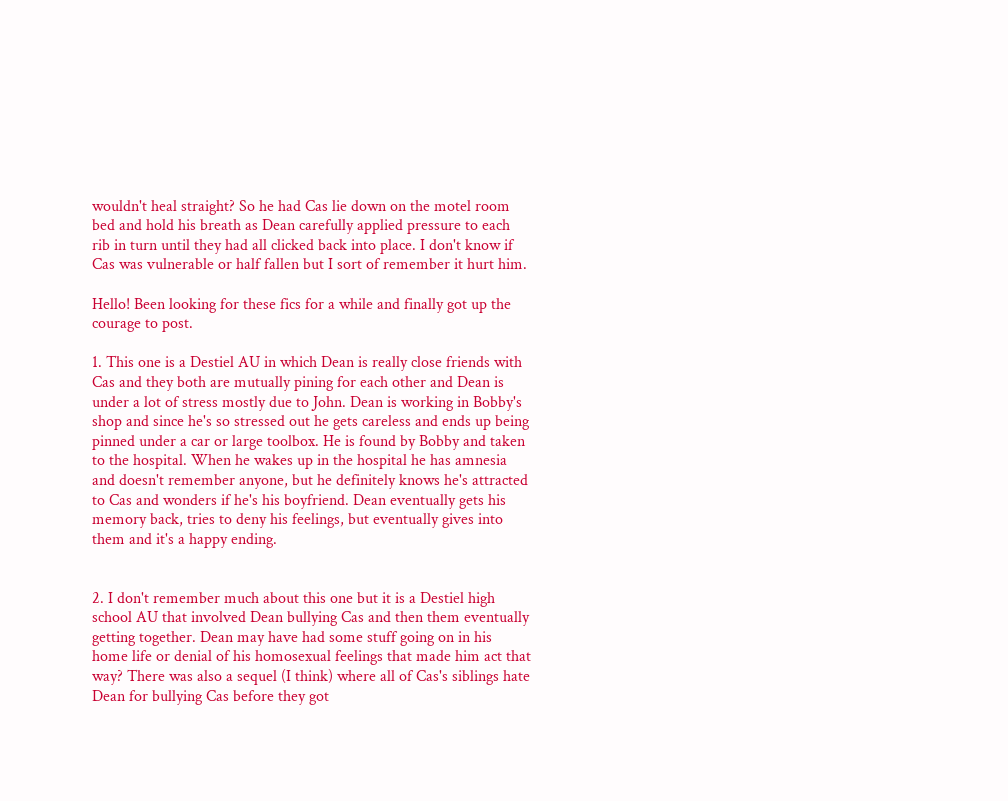wouldn't heal straight? So he had Cas lie down on the motel room bed and hold his breath as Dean carefully applied pressure to each rib in turn until they had all clicked back into place. I don't know if Cas was vulnerable or half fallen but I sort of remember it hurt him.

Hello! Been looking for these fics for a while and finally got up the courage to post.

1. This one is a Destiel AU in which Dean is really close friends with Cas and they both are mutually pining for each other and Dean is under a lot of stress mostly due to John. Dean is working in Bobby's shop and since he's so stressed out he gets careless and ends up being pinned under a car or large toolbox. He is found by Bobby and taken to the hospital. When he wakes up in the hospital he has amnesia and doesn't remember anyone, but he definitely knows he's attracted to Cas and wonders if he's his boyfriend. Dean eventually gets his memory back, tries to deny his feelings, but eventually gives into them and it's a happy ending.


2. I don't remember much about this one but it is a Destiel high school AU that involved Dean bullying Cas and then them eventually getting together. Dean may have had some stuff going on in his home life or denial of his homosexual feelings that made him act that way? There was also a sequel (I think) where all of Cas's siblings hate Dean for bullying Cas before they got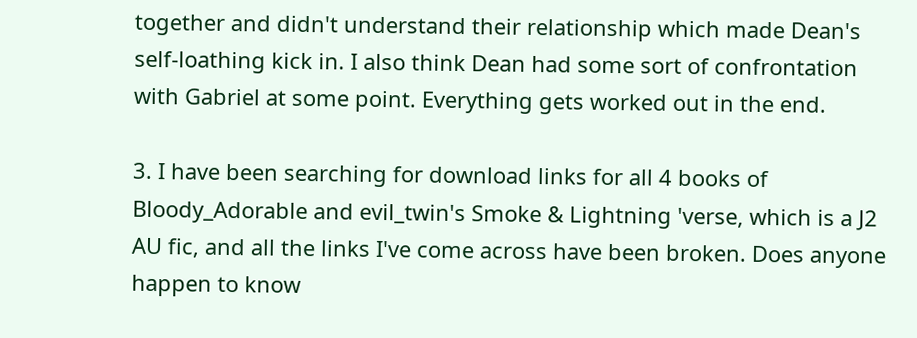together and didn't understand their relationship which made Dean's self-loathing kick in. I also think Dean had some sort of confrontation with Gabriel at some point. Everything gets worked out in the end.

3. I have been searching for download links for all 4 books of Bloody_Adorable and evil_twin's Smoke & Lightning 'verse, which is a J2 AU fic, and all the links I've come across have been broken. Does anyone happen to know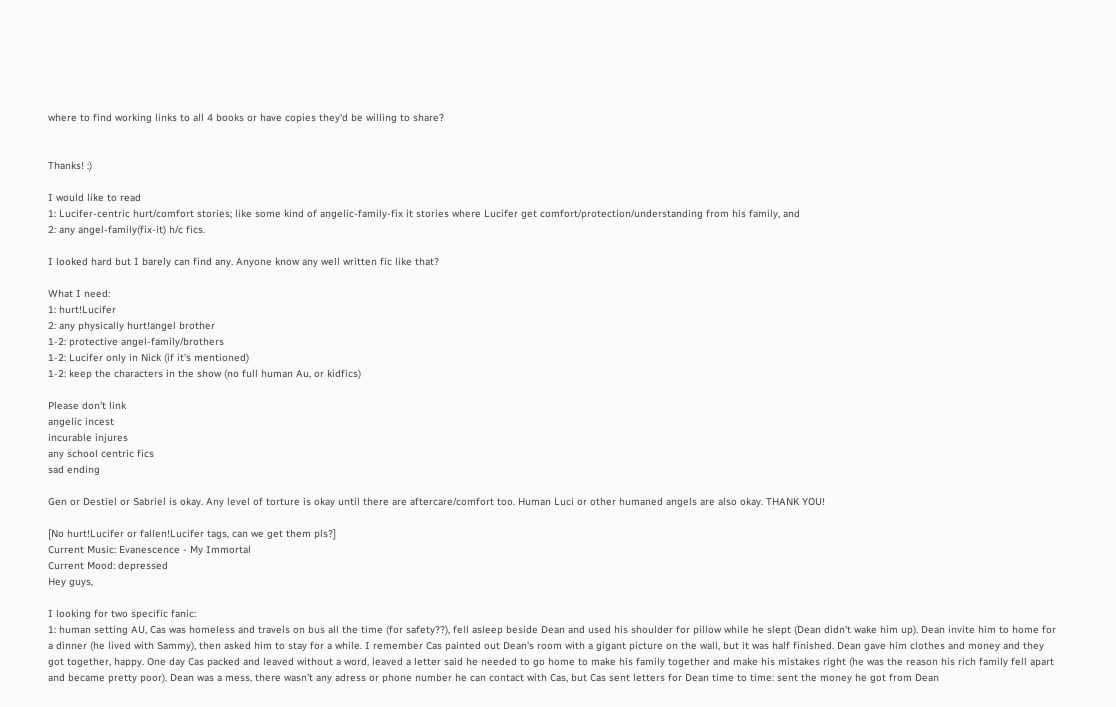where to find working links to all 4 books or have copies they'd be willing to share?


Thanks! :)

I would like to read
1: Lucifer-centric hurt/comfort stories; like some kind of angelic-family-fix it stories where Lucifer get comfort/protection/understanding from his family, and
2: any angel-family(fix-it) h/c fics.

I looked hard but I barely can find any. Anyone know any well written fic like that?

What I need:
1: hurt!Lucifer
2: any physically hurt!angel brother
1-2: protective angel-family/brothers
1-2: Lucifer only in Nick (if it's mentioned)
1-2: keep the characters in the show (no full human Au, or kidfics)

Please don't link
angelic incest
incurable injures
any school centric fics
sad ending

Gen or Destiel or Sabriel is okay. Any level of torture is okay until there are aftercare/comfort too. Human Luci or other humaned angels are also okay. THANK YOU!

[No hurt!Lucifer or fallen!Lucifer tags, can we get them pls?]
Current Music: Evanescence - My Immortal
Current Mood: depressed
Hey guys,

I looking for two specific fanic:
1: human setting AU, Cas was homeless and travels on bus all the time (for safety??), fell asleep beside Dean and used his shoulder for pillow while he slept (Dean didn't wake him up). Dean invite him to home for a dinner (he lived with Sammy), then asked him to stay for a while. I remember Cas painted out Dean's room with a gigant picture on the wall, but it was half finished. Dean gave him clothes and money and they got together, happy. One day Cas packed and leaved without a word, leaved a letter said he needed to go home to make his family together and make his mistakes right (he was the reason his rich family fell apart and became pretty poor). Dean was a mess, there wasn't any adress or phone number he can contact with Cas, but Cas sent letters for Dean time to time: sent the money he got from Dean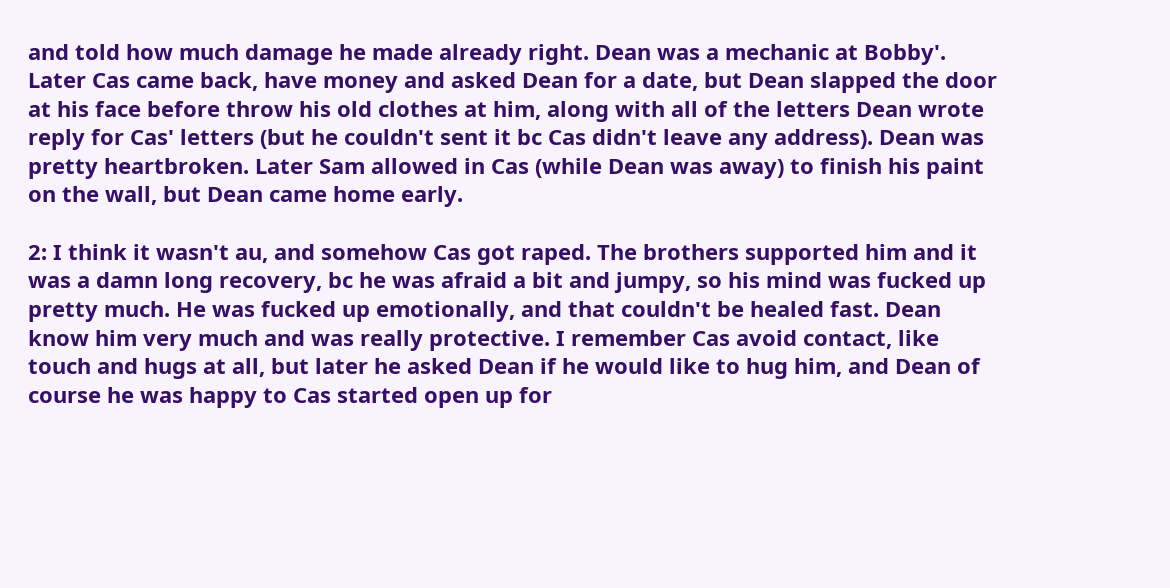and told how much damage he made already right. Dean was a mechanic at Bobby'. Later Cas came back, have money and asked Dean for a date, but Dean slapped the door at his face before throw his old clothes at him, along with all of the letters Dean wrote reply for Cas' letters (but he couldn't sent it bc Cas didn't leave any address). Dean was pretty heartbroken. Later Sam allowed in Cas (while Dean was away) to finish his paint on the wall, but Dean came home early.

2: I think it wasn't au, and somehow Cas got raped. The brothers supported him and it was a damn long recovery, bc he was afraid a bit and jumpy, so his mind was fucked up pretty much. He was fucked up emotionally, and that couldn't be healed fast. Dean know him very much and was really protective. I remember Cas avoid contact, like touch and hugs at all, but later he asked Dean if he would like to hug him, and Dean of course he was happy to Cas started open up for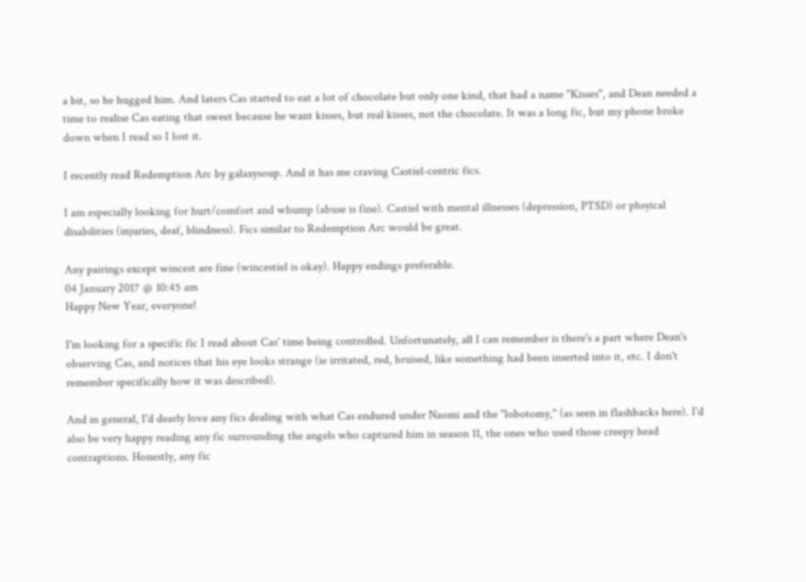a bit, so he hugged him. And laters Cas started to eat a lot of chocolate but only one kind, that had a name "Kisses", and Dean needed a time to realise Cas eating that sweet because he want kisses, but real kisses, not the chocolate. It was a long fic, but my phone broke down when I read so I lost it.

I recently read Redemption Arc by galaxysoup. And it has me craving Castiel-centric fics.

I am especially looking for hurt/comfort and whump (abuse is fine). Castiel with mental illnesses (depression, PTSD) or phsyical disabilities (injuries, deaf, blindness). Fics similar to Redemption Arc would be great.

Any pairings except wincest are fine (wincestiel is okay). Happy endings preferable.
04 January 2017 @ 10:45 am
Happy New Year, everyone!

I'm looking for a specific fic I read about Cas' time being controlled. Unfortunately, all I can remember is there's a part where Dean's observing Cas, and notices that his eye looks strange (ie irritated, red, bruised, like something had been inserted into it, etc. I don't remember specifically how it was described).

And in general, I'd dearly love any fics dealing with what Cas endured under Naomi and the "lobotomy," (as seen in flashbacks here). I'd also be very happy reading any fic surrounding the angels who captured him in season 11, the ones who used those creepy head contraptions. Honestly, any fic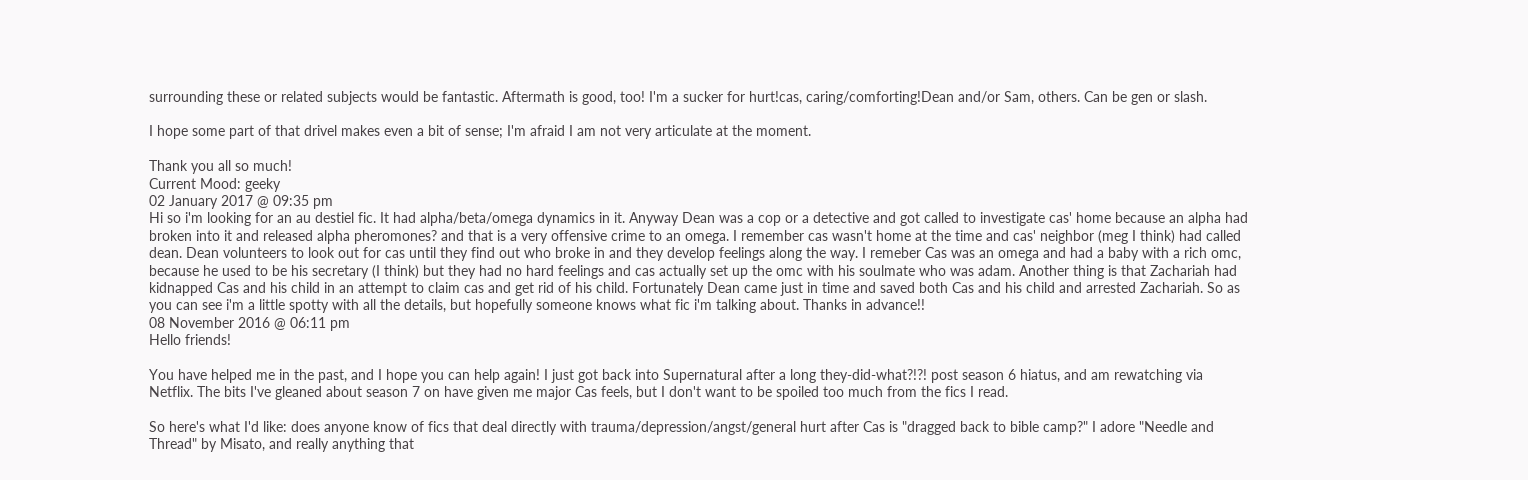surrounding these or related subjects would be fantastic. Aftermath is good, too! I'm a sucker for hurt!cas, caring/comforting!Dean and/or Sam, others. Can be gen or slash.

I hope some part of that drivel makes even a bit of sense; I'm afraid I am not very articulate at the moment.

Thank you all so much!
Current Mood: geeky
02 January 2017 @ 09:35 pm
Hi so i'm looking for an au destiel fic. It had alpha/beta/omega dynamics in it. Anyway Dean was a cop or a detective and got called to investigate cas' home because an alpha had broken into it and released alpha pheromones? and that is a very offensive crime to an omega. I remember cas wasn't home at the time and cas' neighbor (meg I think) had called dean. Dean volunteers to look out for cas until they find out who broke in and they develop feelings along the way. I remeber Cas was an omega and had a baby with a rich omc, because he used to be his secretary (I think) but they had no hard feelings and cas actually set up the omc with his soulmate who was adam. Another thing is that Zachariah had kidnapped Cas and his child in an attempt to claim cas and get rid of his child. Fortunately Dean came just in time and saved both Cas and his child and arrested Zachariah. So as you can see i'm a little spotty with all the details, but hopefully someone knows what fic i'm talking about. Thanks in advance!!
08 November 2016 @ 06:11 pm
Hello friends!

You have helped me in the past, and I hope you can help again! I just got back into Supernatural after a long they-did-what?!?! post season 6 hiatus, and am rewatching via Netflix. The bits I've gleaned about season 7 on have given me major Cas feels, but I don't want to be spoiled too much from the fics I read.

So here's what I'd like: does anyone know of fics that deal directly with trauma/depression/angst/general hurt after Cas is "dragged back to bible camp?" I adore "Needle and Thread" by Misato, and really anything that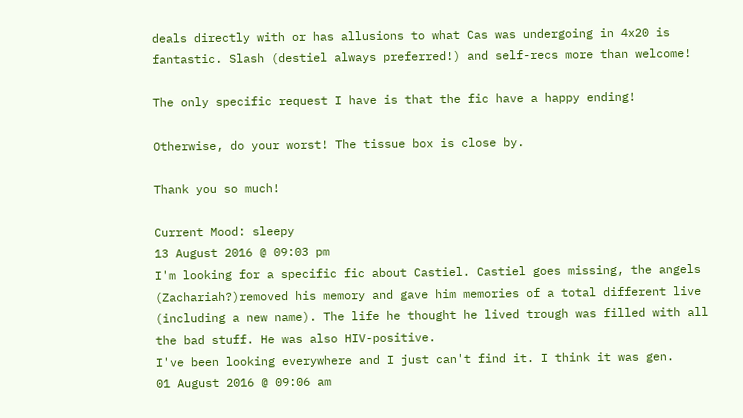deals directly with or has allusions to what Cas was undergoing in 4x20 is fantastic. Slash (destiel always preferred!) and self-recs more than welcome!

The only specific request I have is that the fic have a happy ending!

Otherwise, do your worst! The tissue box is close by.

Thank you so much!

Current Mood: sleepy
13 August 2016 @ 09:03 pm
I'm looking for a specific fic about Castiel. Castiel goes missing, the angels (Zachariah?)removed his memory and gave him memories of a total different live (including a new name). The life he thought he lived trough was filled with all the bad stuff. He was also HIV-positive.
I've been looking everywhere and I just can't find it. I think it was gen.
01 August 2016 @ 09:06 am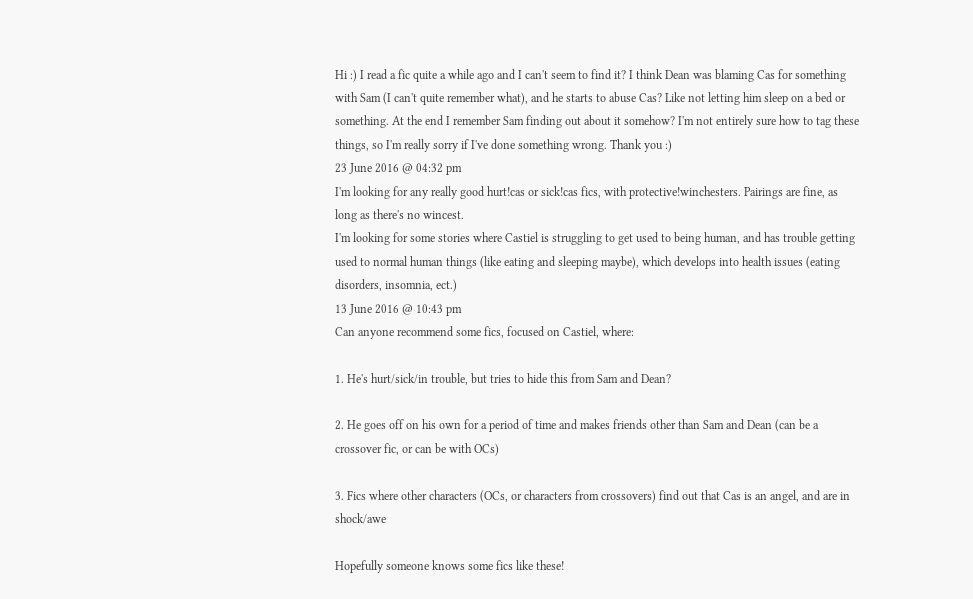Hi :) I read a fic quite a while ago and I can't seem to find it? I think Dean was blaming Cas for something with Sam (I can't quite remember what), and he starts to abuse Cas? Like not letting him sleep on a bed or something. At the end I remember Sam finding out about it somehow? I'm not entirely sure how to tag these things, so I'm really sorry if I've done something wrong. Thank you :)
23 June 2016 @ 04:32 pm
I'm looking for any really good hurt!cas or sick!cas fics, with protective!winchesters. Pairings are fine, as long as there's no wincest.
I'm looking for some stories where Castiel is struggling to get used to being human, and has trouble getting used to normal human things (like eating and sleeping maybe), which develops into health issues (eating disorders, insomnia, ect.)
13 June 2016 @ 10:43 pm
Can anyone recommend some fics, focused on Castiel, where:

1. He's hurt/sick/in trouble, but tries to hide this from Sam and Dean?

2. He goes off on his own for a period of time and makes friends other than Sam and Dean (can be a crossover fic, or can be with OCs)

3. Fics where other characters (OCs, or characters from crossovers) find out that Cas is an angel, and are in shock/awe

Hopefully someone knows some fics like these!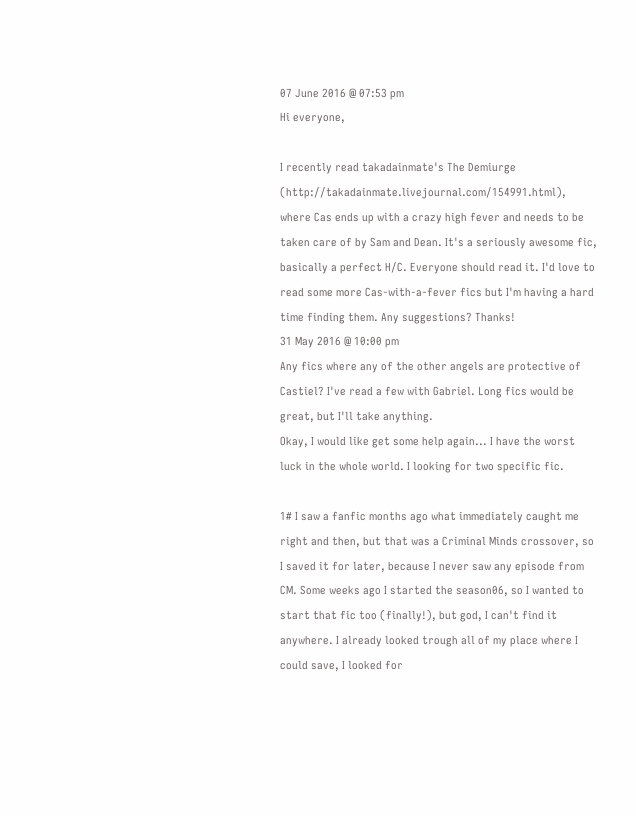07 June 2016 @ 07:53 pm
Hi everyone,

I recently read takadainmate's The Demiurge (http://takadainmate.livejournal.com/154991.html), where Cas ends up with a crazy high fever and needs to be taken care of by Sam and Dean. It's a seriously awesome fic, basically a perfect H/C. Everyone should read it. I'd love to read some more Cas-with-a-fever fics but I'm having a hard time finding them. Any suggestions? Thanks!
31 May 2016 @ 10:00 pm
Any fics where any of the other angels are protective of Castiel? I've read a few with Gabriel. Long fics would be great, but I'll take anything.
Okay, I would like get some help again... I have the worst luck in the whole world. I looking for two specific fic.

1# I saw a fanfic months ago what immediately caught me right and then, but that was a Criminal Minds crossover, so I saved it for later, because I never saw any episode from CM. Some weeks ago I started the season06, so I wanted to start that fic too (finally!), but god, I can't find it anywhere. I already looked trough all of my place where I could save, I looked for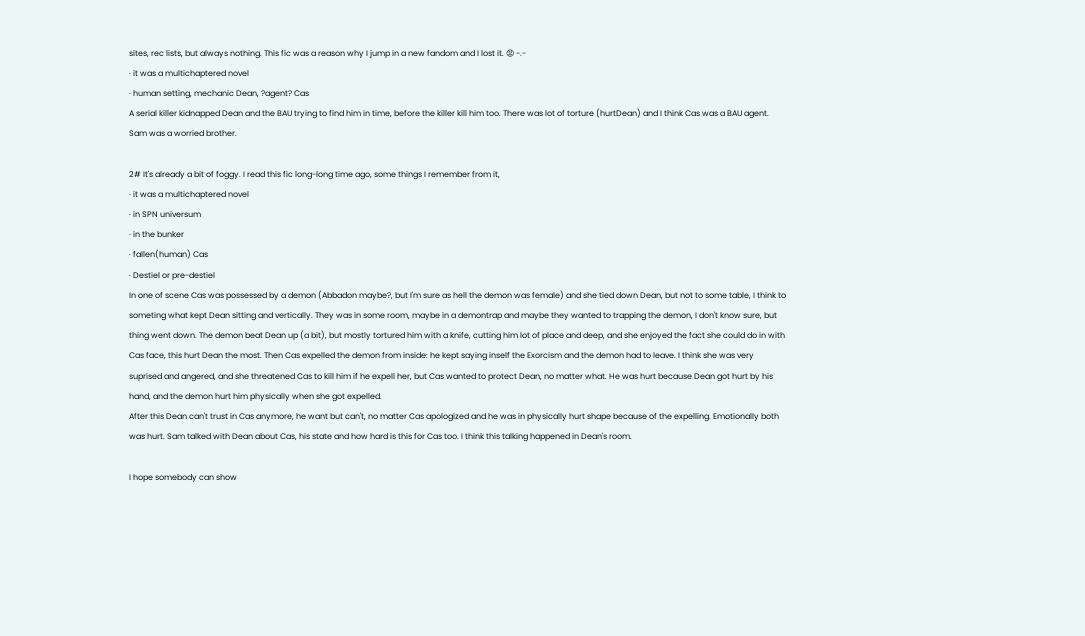sites, rec lists, but always nothing. This fic was a reason why I jump in a new fandom and I lost it. 😡 -.-
· it was a multichaptered novel
· human setting, mechanic Dean, ?agent? Cas
A serial killer kidnapped Dean and the BAU trying to find him in time, before the killer kill him too. There was lot of torture (hurtDean) and I think Cas was a BAU agent. Sam was a worried brother.

2# It's already a bit of foggy. I read this fic long-long time ago, some things I remember from it,
· it was a multichaptered novel
· in SPN universum
· in the bunker
· fallen(human) Cas
· Destiel or pre-destiel
In one of scene Cas was possessed by a demon (Abbadon maybe?, but I'm sure as hell the demon was female) and she tied down Dean, but not to some table, I think to someting what kept Dean sitting and vertically. They was in some room, maybe in a demontrap and maybe they wanted to trapping the demon, I don't know sure, but thing went down. The demon beat Dean up (a bit), but mostly tortured him with a knife, cutting him lot of place and deep, and she enjoyed the fact she could do in with Cas face, this hurt Dean the most. Then Cas expelled the demon from inside: he kept saying inself the Exorcism and the demon had to leave. I think she was very suprised and angered, and she threatened Cas to kill him if he expell her, but Cas wanted to protect Dean, no matter what. He was hurt because Dean got hurt by his hand, and the demon hurt him physically when she got expelled.
After this Dean can't trust in Cas anymore, he want but can't, no matter Cas apologized and he was in physically hurt shape because of the expelling. Emotionally both was hurt. Sam talked with Dean about Cas, his state and how hard is this for Cas too. I think this talking happened in Dean's room.

I hope somebody can show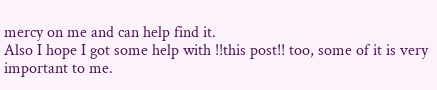mercy on me and can help find it.
Also I hope I got some help with !!this post!! too, some of it is very important to me.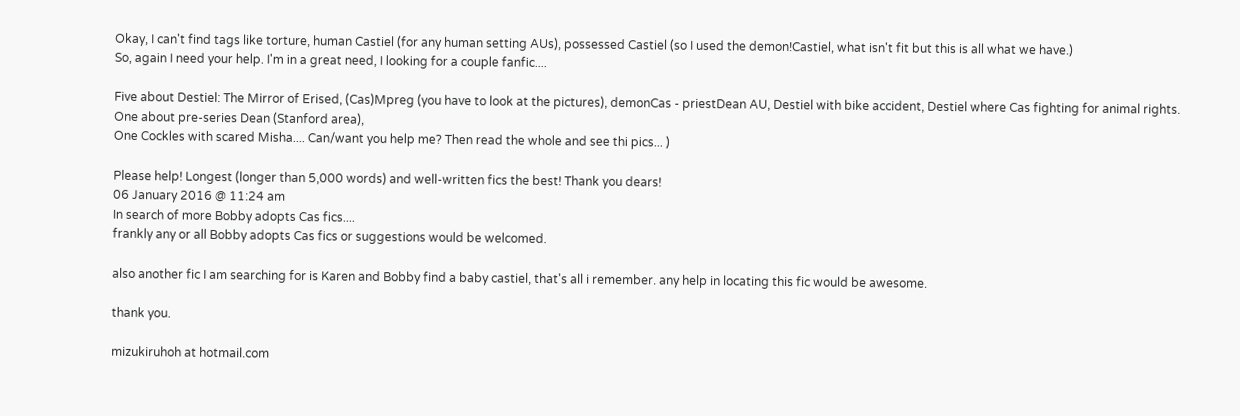Okay, I can't find tags like torture, human Castiel (for any human setting AUs), possessed Castiel (so I used the demon!Castiel, what isn't fit but this is all what we have.)
So, again I need your help. I'm in a great need, I looking for a couple fanfic....

Five about Destiel: The Mirror of Erised, (Cas)Mpreg (you have to look at the pictures), demonCas - priestDean AU, Destiel with bike accident, Destiel where Cas fighting for animal rights.
One about pre-series Dean (Stanford area),
One Cockles with scared Misha.... Can/want you help me? Then read the whole and see thi pics... )

Please help! Longest (longer than 5,000 words) and well-written fics the best! Thank you dears!
06 January 2016 @ 11:24 am
In search of more Bobby adopts Cas fics....
frankly any or all Bobby adopts Cas fics or suggestions would be welcomed.

also another fic I am searching for is Karen and Bobby find a baby castiel, that's all i remember. any help in locating this fic would be awesome.

thank you.

mizukiruhoh at hotmail.com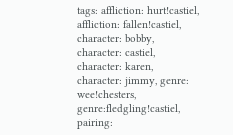tags: affliction: hurt!castiel, affliction: fallen!castiel, character: bobby, character: castiel, character: karen, character: jimmy, genre: wee!chesters, genre:fledgling!castiel, pairing: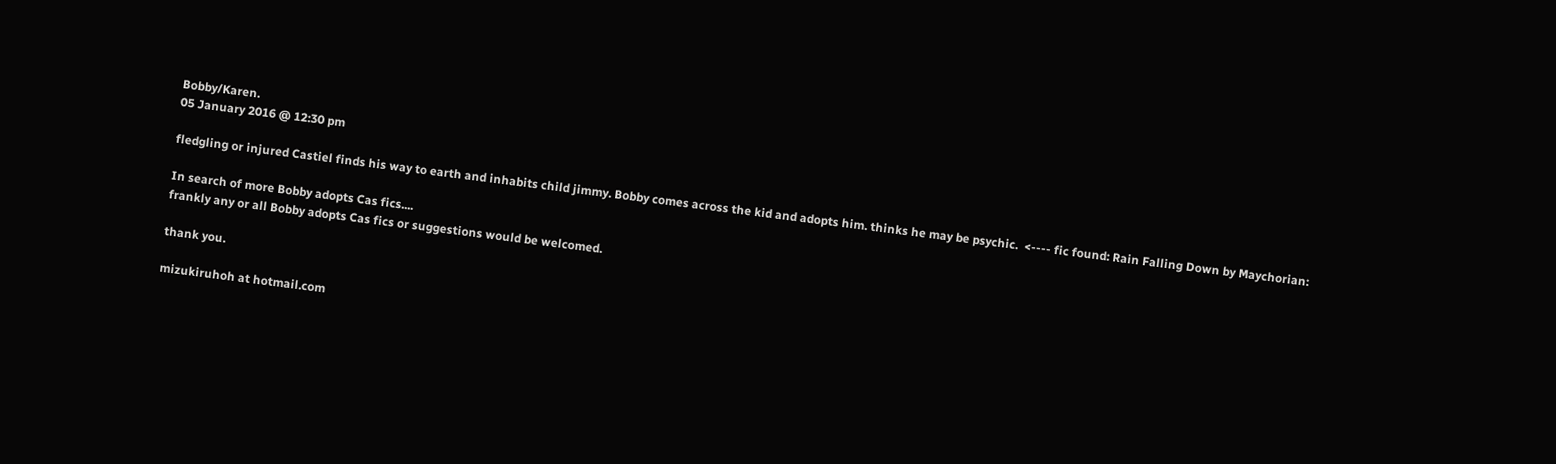Bobby/Karen.
05 January 2016 @ 12:30 pm

fledgling or injured Castiel finds his way to earth and inhabits child jimmy. Bobby comes across the kid and adopts him. thinks he may be psychic.  <---- fic found: Rain Falling Down by Maychorian:

In search of more Bobby adopts Cas fics....
frankly any or all Bobby adopts Cas fics or suggestions would be welcomed.

thank you.

mizukiruhoh at hotmail.com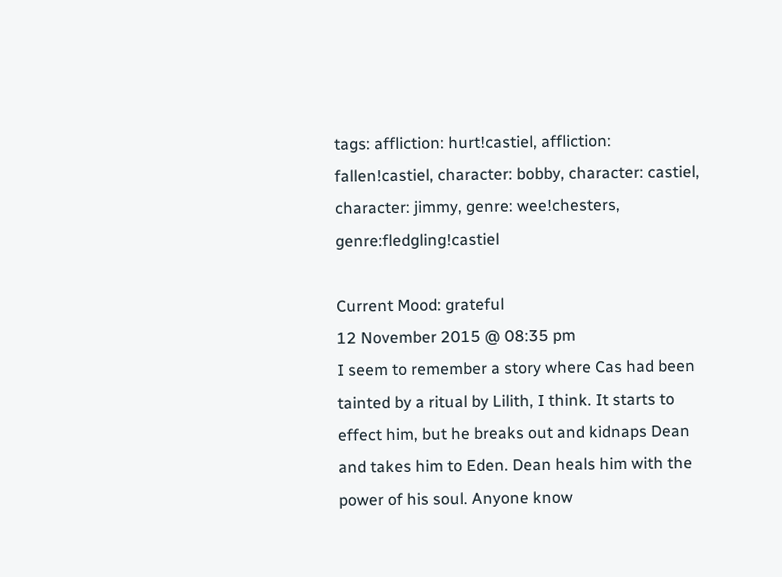tags: affliction: hurt!castiel, affliction: fallen!castiel, character: bobby, character: castiel, character: jimmy, genre: wee!chesters, genre:fledgling!castiel

Current Mood: grateful
12 November 2015 @ 08:35 pm
I seem to remember a story where Cas had been tainted by a ritual by Lilith, I think. It starts to effect him, but he breaks out and kidnaps Dean and takes him to Eden. Dean heals him with the power of his soul. Anyone know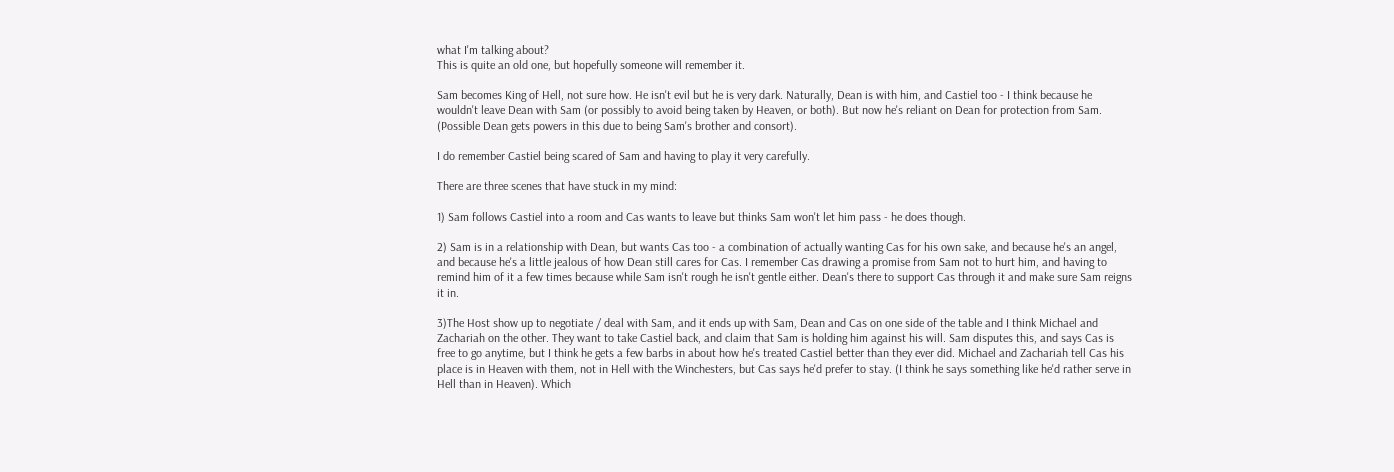what I'm talking about?
This is quite an old one, but hopefully someone will remember it.

Sam becomes King of Hell, not sure how. He isn't evil but he is very dark. Naturally, Dean is with him, and Castiel too - I think because he wouldn't leave Dean with Sam (or possibly to avoid being taken by Heaven, or both). But now he's reliant on Dean for protection from Sam. (Possible Dean gets powers in this due to being Sam's brother and consort).

I do remember Castiel being scared of Sam and having to play it very carefully.

There are three scenes that have stuck in my mind:

1) Sam follows Castiel into a room and Cas wants to leave but thinks Sam won't let him pass - he does though.

2) Sam is in a relationship with Dean, but wants Cas too - a combination of actually wanting Cas for his own sake, and because he's an angel, and because he's a little jealous of how Dean still cares for Cas. I remember Cas drawing a promise from Sam not to hurt him, and having to remind him of it a few times because while Sam isn't rough he isn't gentle either. Dean's there to support Cas through it and make sure Sam reigns it in.

3)The Host show up to negotiate / deal with Sam, and it ends up with Sam, Dean and Cas on one side of the table and I think Michael and Zachariah on the other. They want to take Castiel back, and claim that Sam is holding him against his will. Sam disputes this, and says Cas is free to go anytime, but I think he gets a few barbs in about how he's treated Castiel better than they ever did. Michael and Zachariah tell Cas his place is in Heaven with them, not in Hell with the Winchesters, but Cas says he'd prefer to stay. (I think he says something like he'd rather serve in Hell than in Heaven). Which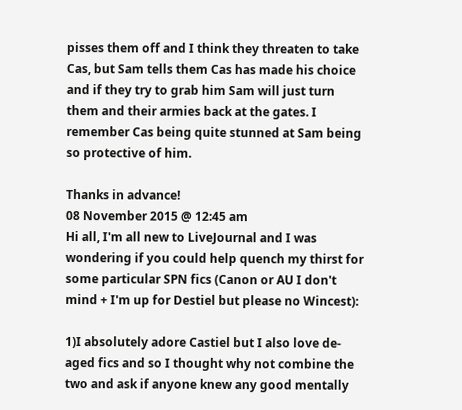pisses them off and I think they threaten to take Cas, but Sam tells them Cas has made his choice and if they try to grab him Sam will just turn them and their armies back at the gates. I remember Cas being quite stunned at Sam being so protective of him.

Thanks in advance!
08 November 2015 @ 12:45 am
Hi all, I'm all new to LiveJournal and I was wondering if you could help quench my thirst for some particular SPN fics (Canon or AU I don't mind + I'm up for Destiel but please no Wincest):

1)I absolutely adore Castiel but I also love de-aged fics and so I thought why not combine the two and ask if anyone knew any good mentally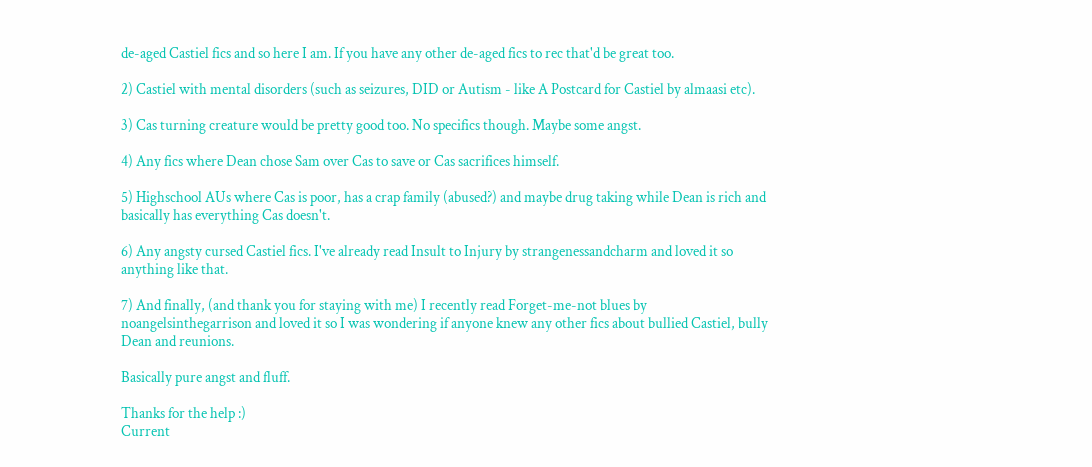de-aged Castiel fics and so here I am. If you have any other de-aged fics to rec that'd be great too.

2) Castiel with mental disorders (such as seizures, DID or Autism - like A Postcard for Castiel by almaasi etc).

3) Cas turning creature would be pretty good too. No specifics though. Maybe some angst.

4) Any fics where Dean chose Sam over Cas to save or Cas sacrifices himself.

5) Highschool AUs where Cas is poor, has a crap family (abused?) and maybe drug taking while Dean is rich and basically has everything Cas doesn't.

6) Any angsty cursed Castiel fics. I've already read Insult to Injury by strangenessandcharm and loved it so anything like that.

7) And finally, (and thank you for staying with me) I recently read Forget-me-not blues by noangelsinthegarrison and loved it so I was wondering if anyone knew any other fics about bullied Castiel, bully Dean and reunions.

Basically pure angst and fluff.

Thanks for the help :)
Current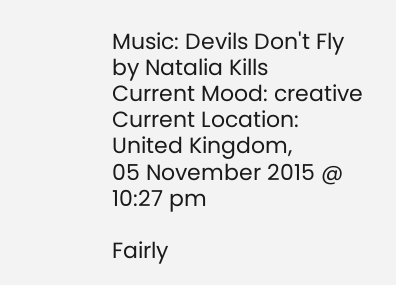Music: Devils Don't Fly by Natalia Kills
Current Mood: creative
Current Location: United Kingdom,
05 November 2015 @ 10:27 pm

Fairly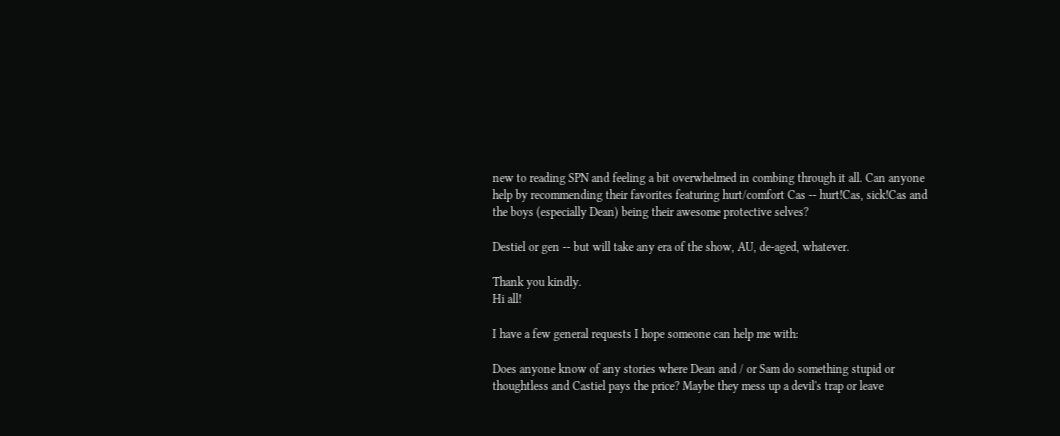new to reading SPN and feeling a bit overwhelmed in combing through it all. Can anyone help by recommending their favorites featuring hurt/comfort Cas -- hurt!Cas, sick!Cas and the boys (especially Dean) being their awesome protective selves?

Destiel or gen -- but will take any era of the show, AU, de-aged, whatever.

Thank you kindly.
Hi all!

I have a few general requests I hope someone can help me with:

Does anyone know of any stories where Dean and / or Sam do something stupid or thoughtless and Castiel pays the price? Maybe they mess up a devil's trap or leave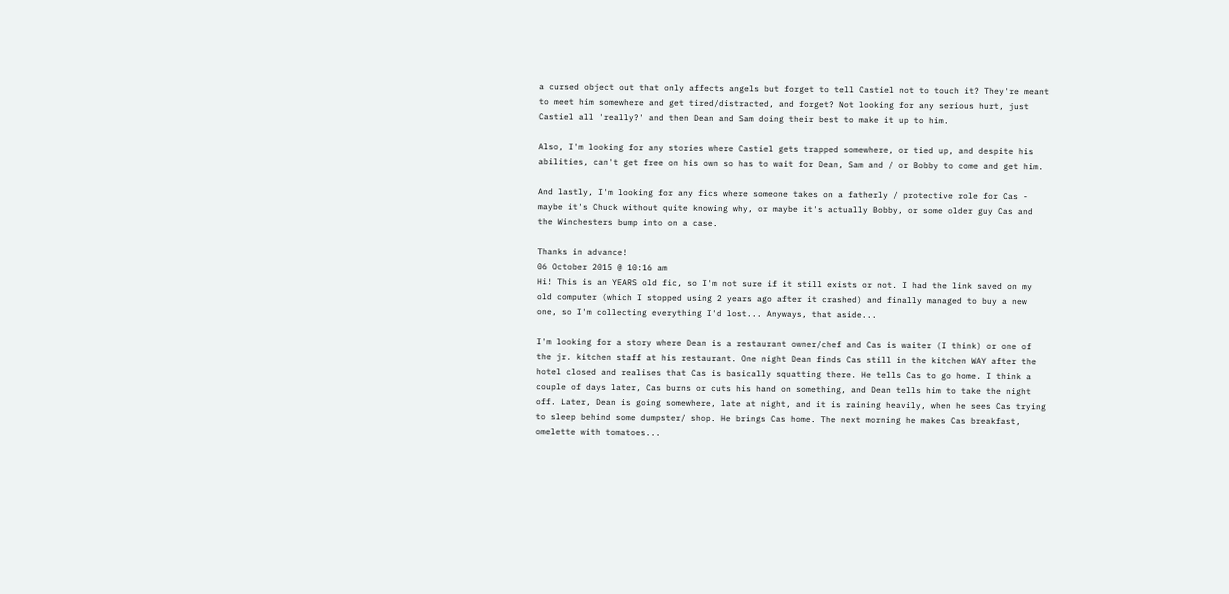a cursed object out that only affects angels but forget to tell Castiel not to touch it? They're meant to meet him somewhere and get tired/distracted, and forget? Not looking for any serious hurt, just Castiel all 'really?' and then Dean and Sam doing their best to make it up to him.

Also, I'm looking for any stories where Castiel gets trapped somewhere, or tied up, and despite his abilities, can't get free on his own so has to wait for Dean, Sam and / or Bobby to come and get him.

And lastly, I'm looking for any fics where someone takes on a fatherly / protective role for Cas - maybe it's Chuck without quite knowing why, or maybe it's actually Bobby, or some older guy Cas and the Winchesters bump into on a case.

Thanks in advance!
06 October 2015 @ 10:16 am
Hi! This is an YEARS old fic, so I'm not sure if it still exists or not. I had the link saved on my old computer (which I stopped using 2 years ago after it crashed) and finally managed to buy a new one, so I'm collecting everything I'd lost... Anyways, that aside...

I'm looking for a story where Dean is a restaurant owner/chef and Cas is waiter (I think) or one of the jr. kitchen staff at his restaurant. One night Dean finds Cas still in the kitchen WAY after the hotel closed and realises that Cas is basically squatting there. He tells Cas to go home. I think a couple of days later, Cas burns or cuts his hand on something, and Dean tells him to take the night off. Later, Dean is going somewhere, late at night, and it is raining heavily, when he sees Cas trying to sleep behind some dumpster/ shop. He brings Cas home. The next morning he makes Cas breakfast, omelette with tomatoes...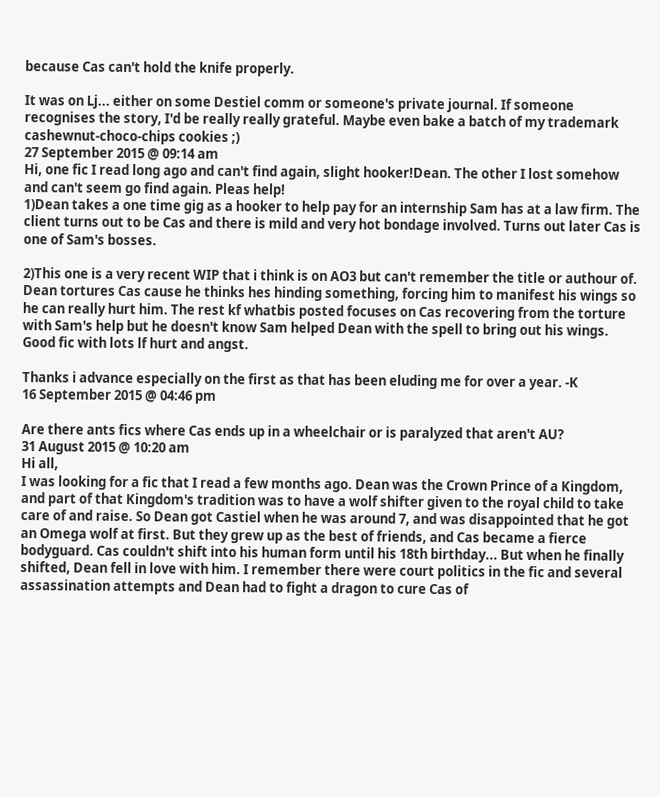because Cas can't hold the knife properly.

It was on Lj... either on some Destiel comm or someone's private journal. If someone recognises the story, I'd be really really grateful. Maybe even bake a batch of my trademark cashewnut-choco-chips cookies ;)
27 September 2015 @ 09:14 am
Hi, one fic I read long ago and can't find again, slight hooker!Dean. The other I lost somehow and can't seem go find again. Pleas help!
1)Dean takes a one time gig as a hooker to help pay for an internship Sam has at a law firm. The client turns out to be Cas and there is mild and very hot bondage involved. Turns out later Cas is one of Sam's bosses.

2)This one is a very recent WIP that i think is on AO3 but can't remember the title or authour of. Dean tortures Cas cause he thinks hes hinding something, forcing him to manifest his wings so he can really hurt him. The rest kf whatbis posted focuses on Cas recovering from the torture with Sam's help but he doesn't know Sam helped Dean with the spell to bring out his wings. Good fic with lots lf hurt and angst.

Thanks i advance especially on the first as that has been eluding me for over a year. -K
16 September 2015 @ 04:46 pm

Are there ants fics where Cas ends up in a wheelchair or is paralyzed that aren't AU?
31 August 2015 @ 10:20 am
Hi all,
I was looking for a fic that I read a few months ago. Dean was the Crown Prince of a Kingdom, and part of that Kingdom's tradition was to have a wolf shifter given to the royal child to take care of and raise. So Dean got Castiel when he was around 7, and was disappointed that he got an Omega wolf at first. But they grew up as the best of friends, and Cas became a fierce bodyguard. Cas couldn't shift into his human form until his 18th birthday... But when he finally shifted, Dean fell in love with him. I remember there were court politics in the fic and several assassination attempts and Dean had to fight a dragon to cure Cas of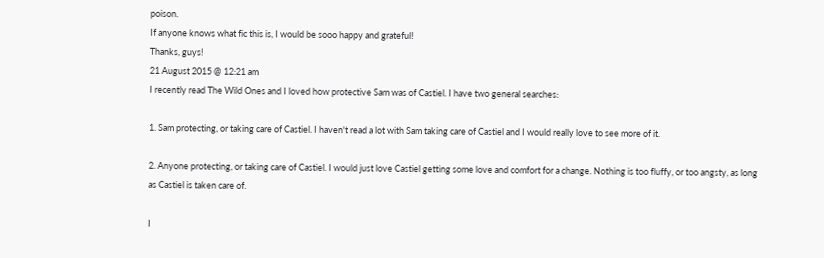poison.
If anyone knows what fic this is, I would be sooo happy and grateful!
Thanks, guys!
21 August 2015 @ 12:21 am
I recently read The Wild Ones and I loved how protective Sam was of Castiel. I have two general searches:

1. Sam protecting, or taking care of Castiel. I haven't read a lot with Sam taking care of Castiel and I would really love to see more of it.

2. Anyone protecting, or taking care of Castiel. I would just love Castiel getting some love and comfort for a change. Nothing is too fluffy, or too angsty, as long as Castiel is taken care of.

I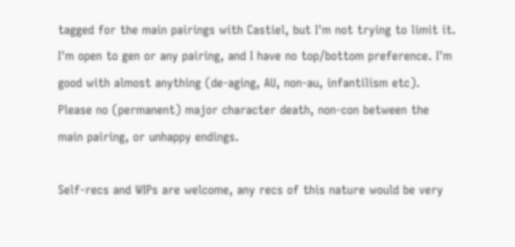tagged for the main pairings with Castiel, but I'm not trying to limit it. I'm open to gen or any pairing, and I have no top/bottom preference. I'm good with almost anything (de-aging, AU, non-au, infantilism etc). Please no (permanent) major character death, non-con between the main pairing, or unhappy endings.

Self-recs and WIPs are welcome, any recs of this nature would be very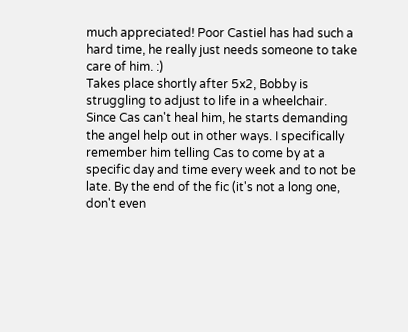much appreciated! Poor Castiel has had such a hard time, he really just needs someone to take care of him. :)
Takes place shortly after 5x2, Bobby is struggling to adjust to life in a wheelchair. Since Cas can't heal him, he starts demanding the angel help out in other ways. I specifically remember him telling Cas to come by at a specific day and time every week and to not be late. By the end of the fic (it's not a long one, don't even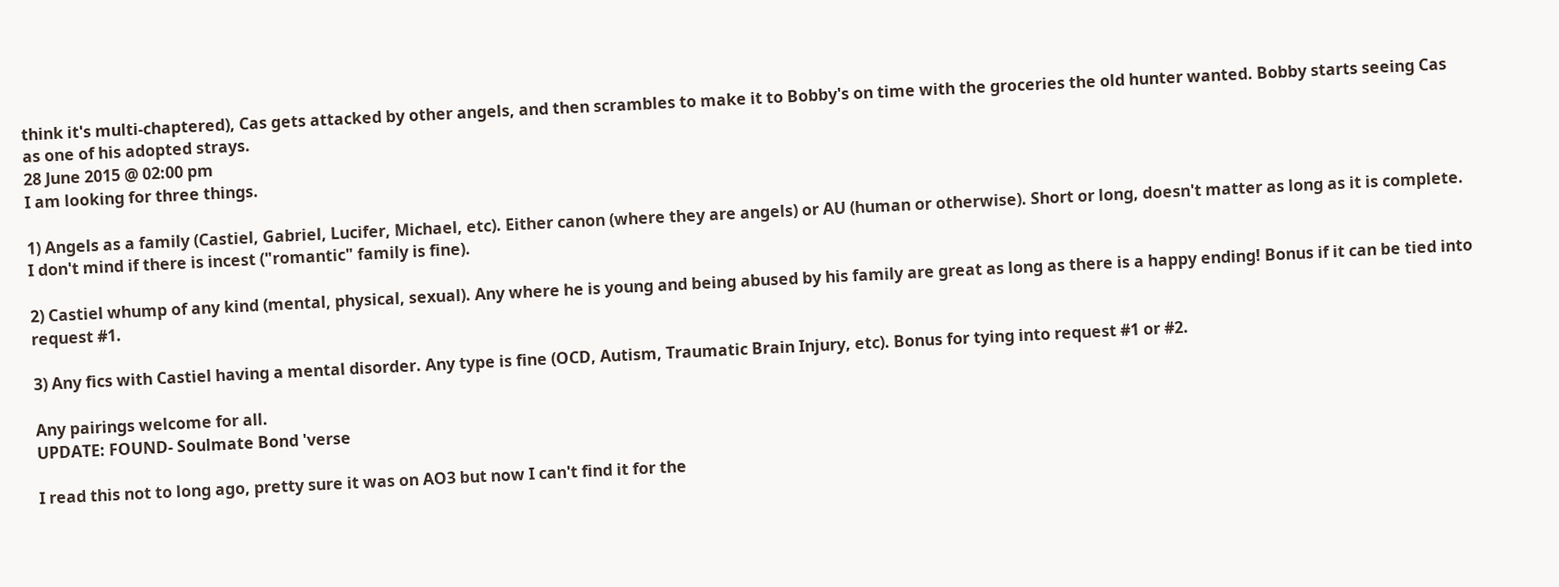think it's multi-chaptered), Cas gets attacked by other angels, and then scrambles to make it to Bobby's on time with the groceries the old hunter wanted. Bobby starts seeing Cas as one of his adopted strays.
28 June 2015 @ 02:00 pm
I am looking for three things.

1) Angels as a family (Castiel, Gabriel, Lucifer, Michael, etc). Either canon (where they are angels) or AU (human or otherwise). Short or long, doesn't matter as long as it is complete. I don't mind if there is incest ("romantic" family is fine).

2) Castiel whump of any kind (mental, physical, sexual). Any where he is young and being abused by his family are great as long as there is a happy ending! Bonus if it can be tied into request #1.

3) Any fics with Castiel having a mental disorder. Any type is fine (OCD, Autism, Traumatic Brain Injury, etc). Bonus for tying into request #1 or #2.

Any pairings welcome for all.
UPDATE: FOUND- Soulmate Bond 'verse

I read this not to long ago, pretty sure it was on AO3 but now I can't find it for the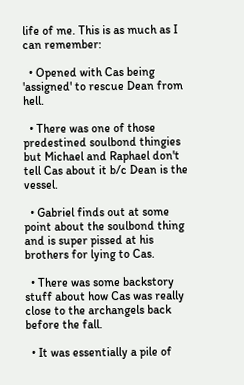life of me. This is as much as I can remember:

  • Opened with Cas being 'assigned' to rescue Dean from hell.

  • There was one of those predestined soulbond thingies but Michael and Raphael don't tell Cas about it b/c Dean is the vessel.

  • Gabriel finds out at some point about the soulbond thing and is super pissed at his brothers for lying to Cas.

  • There was some backstory stuff about how Cas was really close to the archangels back before the fall.

  • It was essentially a pile of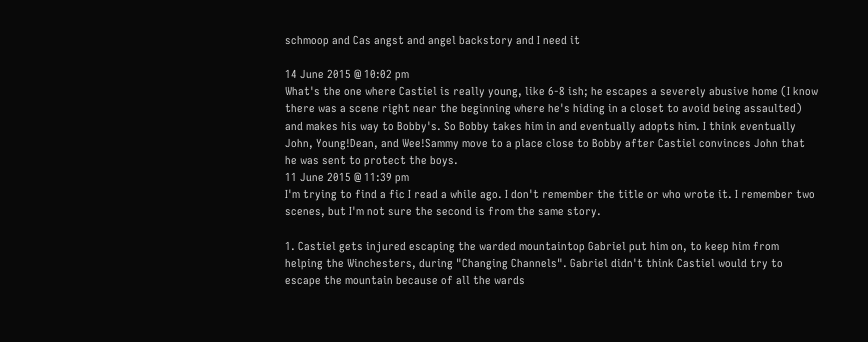schmoop and Cas angst and angel backstory and I need it

14 June 2015 @ 10:02 pm
What's the one where Castiel is really young, like 6-8 ish; he escapes a severely abusive home (I know there was a scene right near the beginning where he's hiding in a closet to avoid being assaulted) and makes his way to Bobby's. So Bobby takes him in and eventually adopts him. I think eventually John, Young!Dean, and Wee!Sammy move to a place close to Bobby after Castiel convinces John that he was sent to protect the boys.
11 June 2015 @ 11:39 pm
I'm trying to find a fic I read a while ago. I don't remember the title or who wrote it. I remember two scenes, but I'm not sure the second is from the same story.

1. Castiel gets injured escaping the warded mountaintop Gabriel put him on, to keep him from helping the Winchesters, during "Changing Channels". Gabriel didn't think Castiel would try to escape the mountain because of all the wards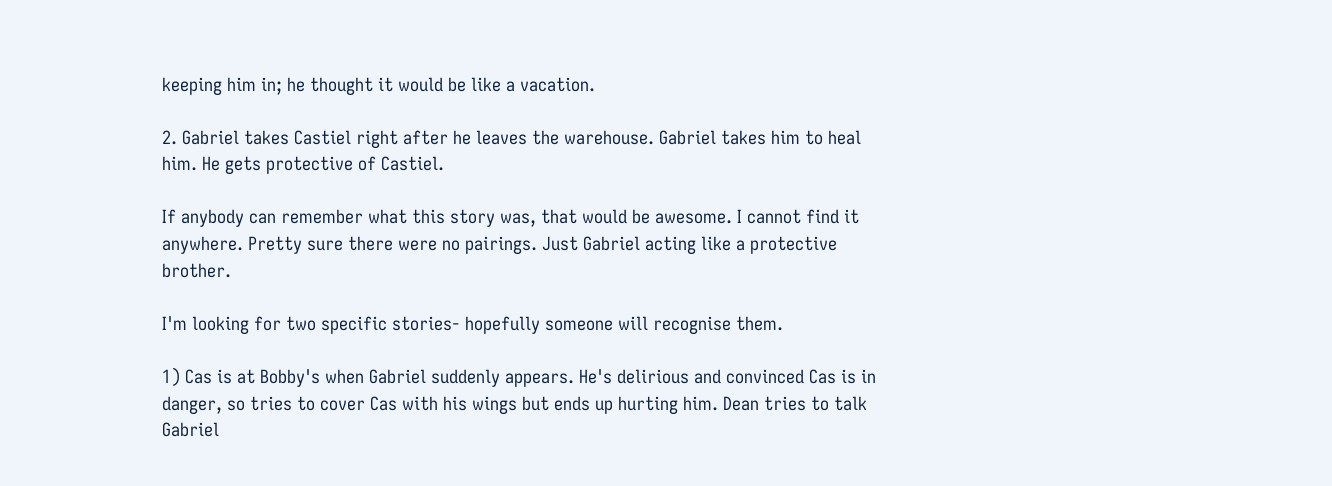keeping him in; he thought it would be like a vacation.

2. Gabriel takes Castiel right after he leaves the warehouse. Gabriel takes him to heal him. He gets protective of Castiel.

If anybody can remember what this story was, that would be awesome. I cannot find it anywhere. Pretty sure there were no pairings. Just Gabriel acting like a protective brother.

I'm looking for two specific stories- hopefully someone will recognise them.

1) Cas is at Bobby's when Gabriel suddenly appears. He's delirious and convinced Cas is in danger, so tries to cover Cas with his wings but ends up hurting him. Dean tries to talk Gabriel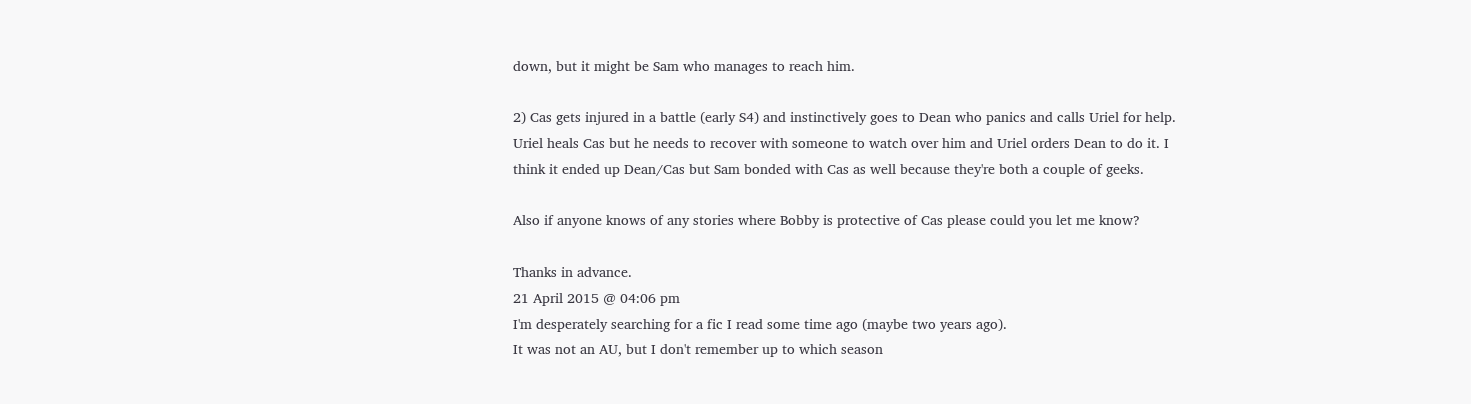down, but it might be Sam who manages to reach him.

2) Cas gets injured in a battle (early S4) and instinctively goes to Dean who panics and calls Uriel for help. Uriel heals Cas but he needs to recover with someone to watch over him and Uriel orders Dean to do it. I think it ended up Dean/Cas but Sam bonded with Cas as well because they're both a couple of geeks.

Also if anyone knows of any stories where Bobby is protective of Cas please could you let me know?

Thanks in advance.
21 April 2015 @ 04:06 pm
I'm desperately searching for a fic I read some time ago (maybe two years ago).
It was not an AU, but I don't remember up to which season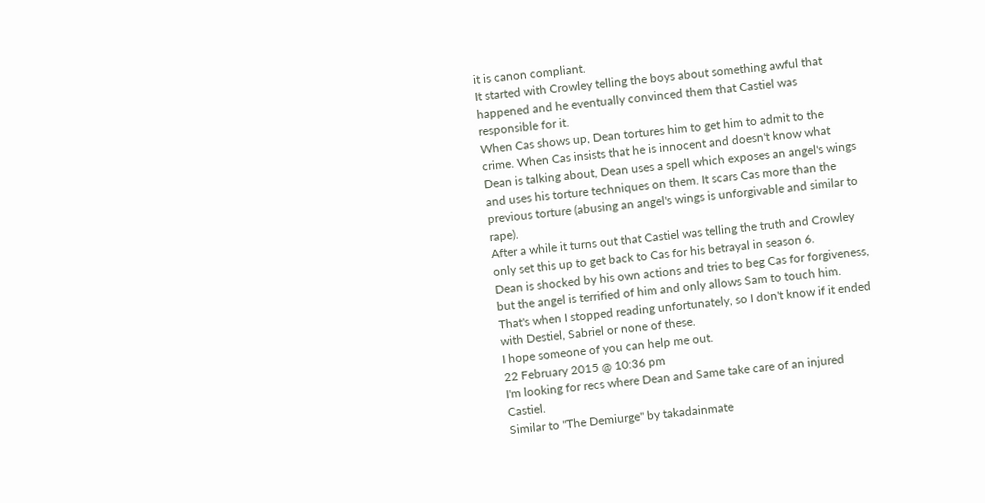it is canon compliant.
It started with Crowley telling the boys about something awful that happened and he eventually convinced them that Castiel was responsible for it.
When Cas shows up, Dean tortures him to get him to admit to the crime. When Cas insists that he is innocent and doesn't know what Dean is talking about, Dean uses a spell which exposes an angel's wings and uses his torture techniques on them. It scars Cas more than the previous torture (abusing an angel's wings is unforgivable and similar to rape).
After a while it turns out that Castiel was telling the truth and Crowley only set this up to get back to Cas for his betrayal in season 6.
Dean is shocked by his own actions and tries to beg Cas for forgiveness, but the angel is terrified of him and only allows Sam to touch him.
That's when I stopped reading unfortunately, so I don't know if it ended with Destiel, Sabriel or none of these.
I hope someone of you can help me out.
22 February 2015 @ 10:36 pm
I'm looking for recs where Dean and Same take care of an injured Castiel.
Similar to "The Demiurge" by takadainmate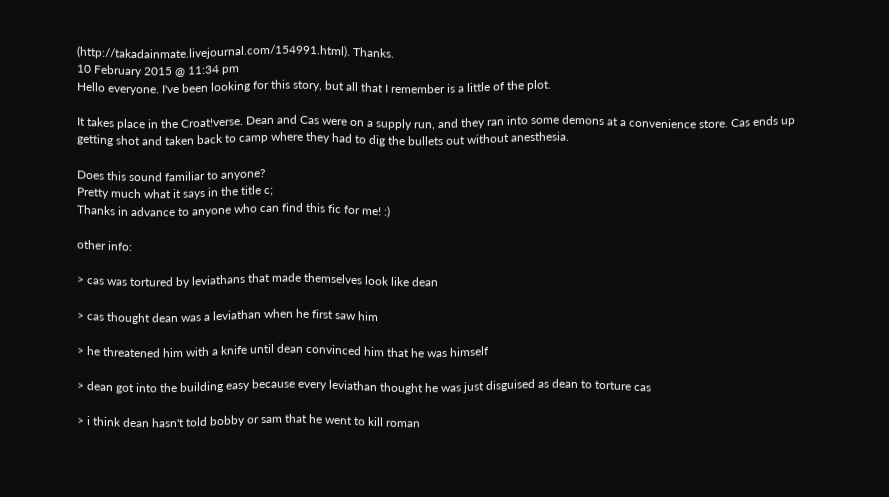(http://takadainmate.livejournal.com/154991.html). Thanks.
10 February 2015 @ 11:34 pm
Hello everyone. I've been looking for this story, but all that I remember is a little of the plot.

It takes place in the Croat!verse. Dean and Cas were on a supply run, and they ran into some demons at a convenience store. Cas ends up getting shot and taken back to camp where they had to dig the bullets out without anesthesia.

Does this sound familiar to anyone?
Pretty much what it says in the title c;
Thanks in advance to anyone who can find this fic for me! :)

other info:

> cas was tortured by leviathans that made themselves look like dean

> cas thought dean was a leviathan when he first saw him

> he threatened him with a knife until dean convinced him that he was himself

> dean got into the building easy because every leviathan thought he was just disguised as dean to torture cas

> i think dean hasn't told bobby or sam that he went to kill roman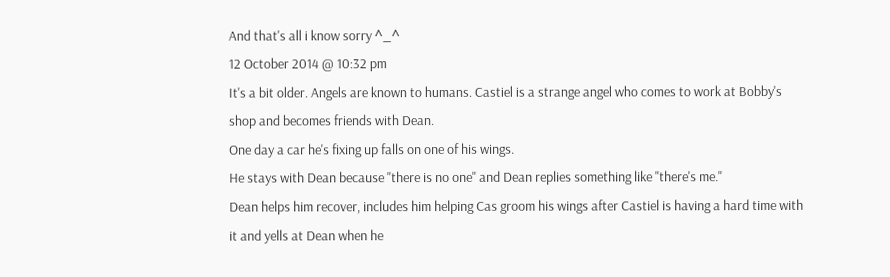And that's all i know sorry ^_^
12 October 2014 @ 10:32 pm
It's a bit older. Angels are known to humans. Castiel is a strange angel who comes to work at Bobby's shop and becomes friends with Dean.
One day a car he's fixing up falls on one of his wings.
He stays with Dean because "there is no one" and Dean replies something like "there's me."
Dean helps him recover, includes him helping Cas groom his wings after Castiel is having a hard time with it and yells at Dean when he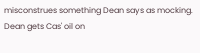misconstrues something Dean says as mocking. Dean gets Cas' oil on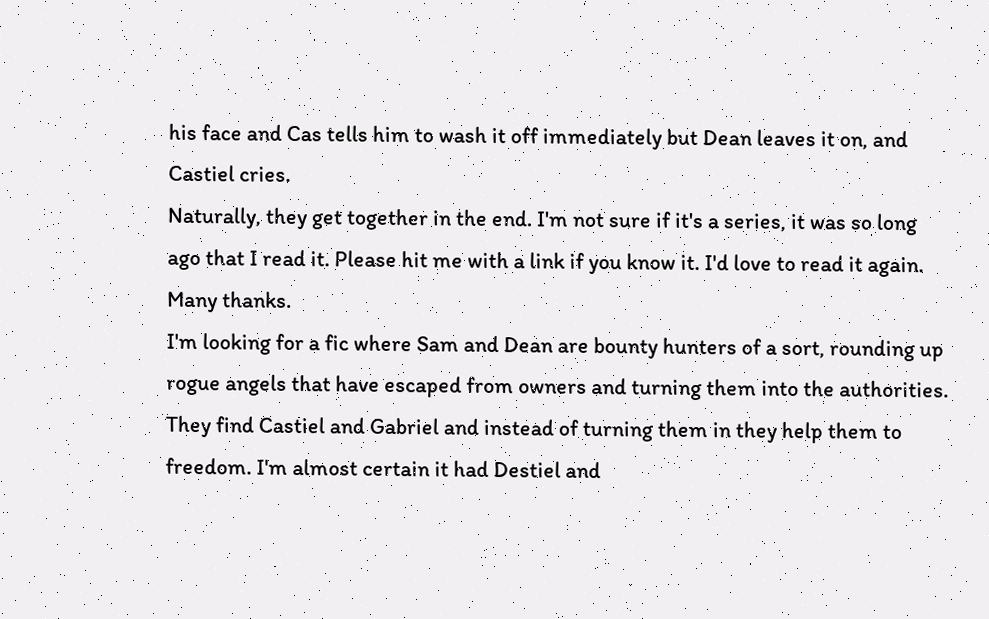his face and Cas tells him to wash it off immediately but Dean leaves it on, and Castiel cries.
Naturally, they get together in the end. I'm not sure if it's a series, it was so long ago that I read it. Please hit me with a link if you know it. I'd love to read it again. Many thanks.
I'm looking for a fic where Sam and Dean are bounty hunters of a sort, rounding up rogue angels that have escaped from owners and turning them into the authorities. They find Castiel and Gabriel and instead of turning them in they help them to freedom. I'm almost certain it had Destiel and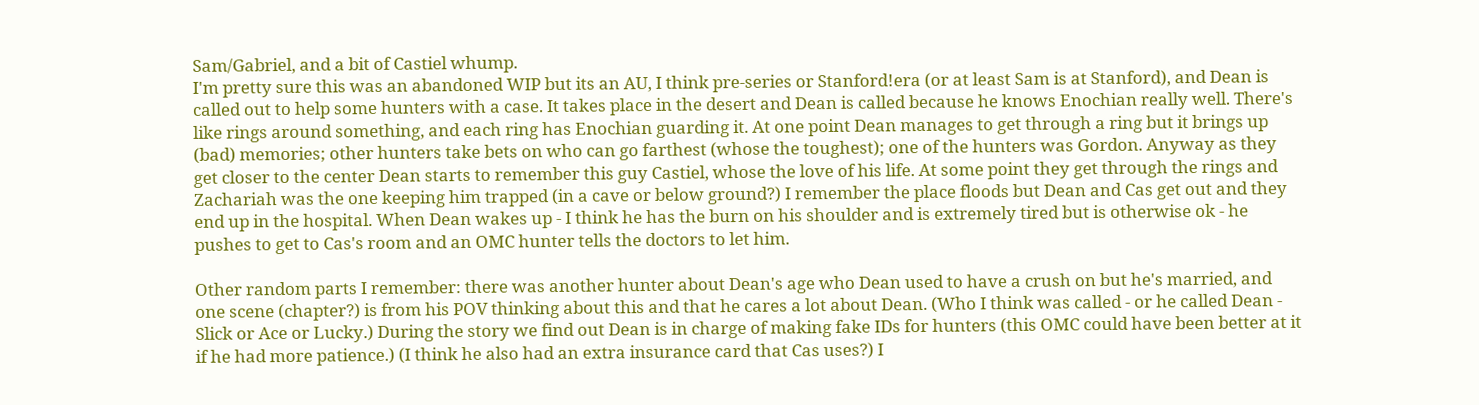Sam/Gabriel, and a bit of Castiel whump.
I'm pretty sure this was an abandoned WIP but its an AU, I think pre-series or Stanford!era (or at least Sam is at Stanford), and Dean is called out to help some hunters with a case. It takes place in the desert and Dean is called because he knows Enochian really well. There's like rings around something, and each ring has Enochian guarding it. At one point Dean manages to get through a ring but it brings up (bad) memories; other hunters take bets on who can go farthest (whose the toughest); one of the hunters was Gordon. Anyway as they get closer to the center Dean starts to remember this guy Castiel, whose the love of his life. At some point they get through the rings and Zachariah was the one keeping him trapped (in a cave or below ground?) I remember the place floods but Dean and Cas get out and they end up in the hospital. When Dean wakes up - I think he has the burn on his shoulder and is extremely tired but is otherwise ok - he pushes to get to Cas's room and an OMC hunter tells the doctors to let him.

Other random parts I remember: there was another hunter about Dean's age who Dean used to have a crush on but he's married, and one scene (chapter?) is from his POV thinking about this and that he cares a lot about Dean. (Who I think was called - or he called Dean - Slick or Ace or Lucky.) During the story we find out Dean is in charge of making fake IDs for hunters (this OMC could have been better at it if he had more patience.) (I think he also had an extra insurance card that Cas uses?) I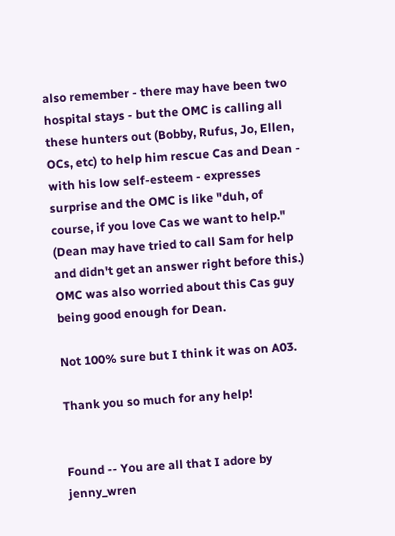also remember - there may have been two hospital stays - but the OMC is calling all these hunters out (Bobby, Rufus, Jo, Ellen, OCs, etc) to help him rescue Cas and Dean - with his low self-esteem - expresses surprise and the OMC is like "duh, of course, if you love Cas we want to help." (Dean may have tried to call Sam for help and didn't get an answer right before this.) OMC was also worried about this Cas guy being good enough for Dean.

Not 100% sure but I think it was on A03.

Thank you so much for any help!


Found -- You are all that I adore by jenny_wren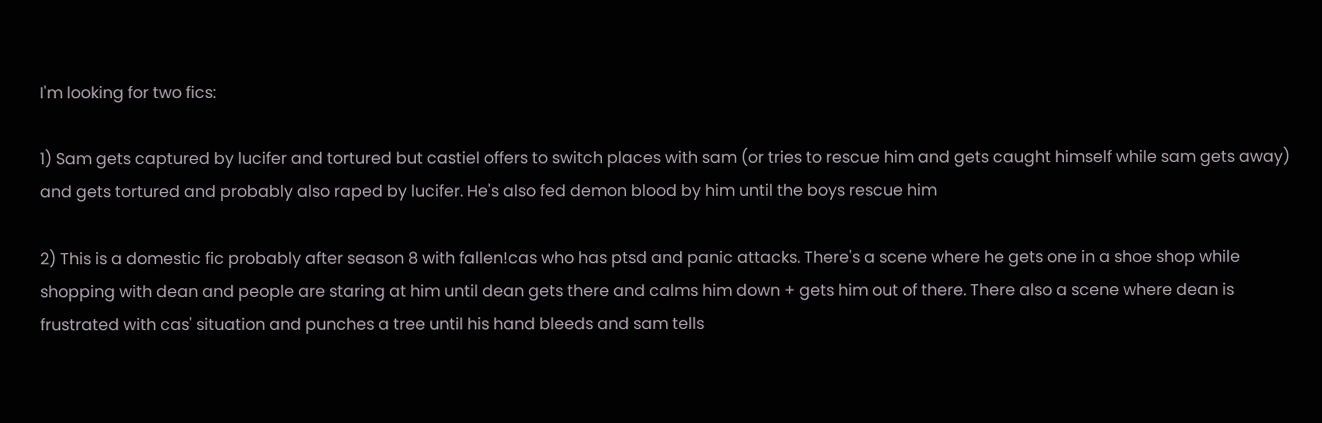I'm looking for two fics:

1) Sam gets captured by lucifer and tortured but castiel offers to switch places with sam (or tries to rescue him and gets caught himself while sam gets away) and gets tortured and probably also raped by lucifer. He's also fed demon blood by him until the boys rescue him

2) This is a domestic fic probably after season 8 with fallen!cas who has ptsd and panic attacks. There's a scene where he gets one in a shoe shop while shopping with dean and people are staring at him until dean gets there and calms him down + gets him out of there. There also a scene where dean is frustrated with cas' situation and punches a tree until his hand bleeds and sam tells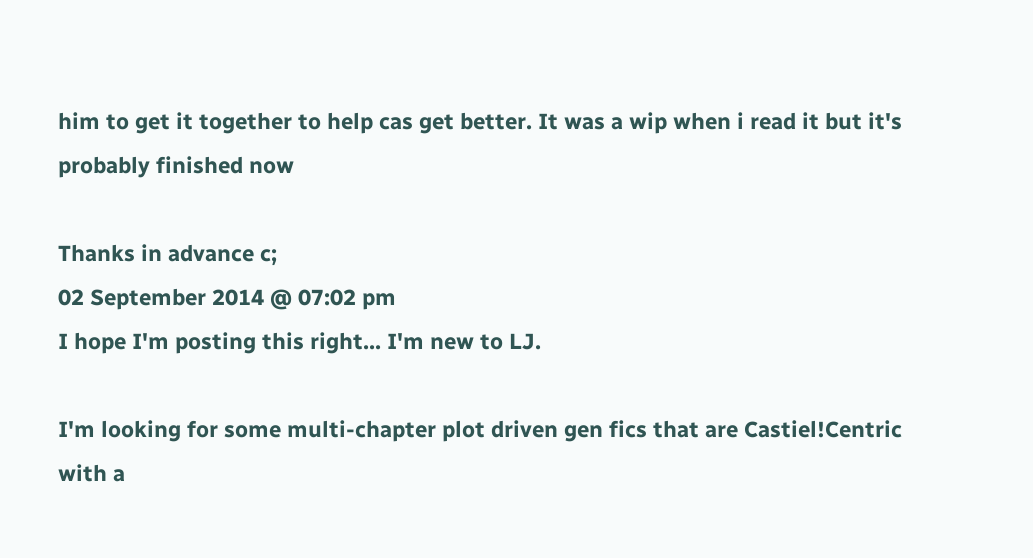him to get it together to help cas get better. It was a wip when i read it but it's probably finished now

Thanks in advance c;
02 September 2014 @ 07:02 pm
I hope I'm posting this right... I'm new to LJ.

I'm looking for some multi-chapter plot driven gen fics that are Castiel!Centric with a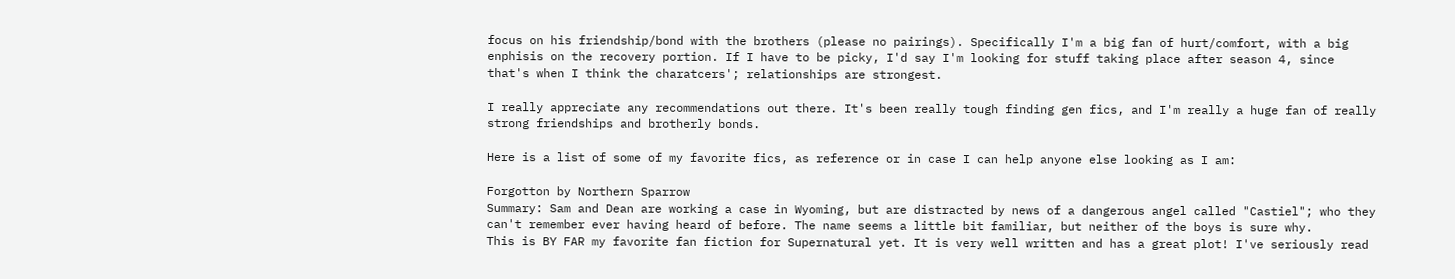focus on his friendship/bond with the brothers (please no pairings). Specifically I'm a big fan of hurt/comfort, with a big enphisis on the recovery portion. If I have to be picky, I'd say I'm looking for stuff taking place after season 4, since that's when I think the charatcers'; relationships are strongest.

I really appreciate any recommendations out there. It's been really tough finding gen fics, and I'm really a huge fan of really strong friendships and brotherly bonds.

Here is a list of some of my favorite fics, as reference or in case I can help anyone else looking as I am:

Forgotton by Northern Sparrow
Summary: Sam and Dean are working a case in Wyoming, but are distracted by news of a dangerous angel called "Castiel"; who they can't remember ever having heard of before. The name seems a little bit familiar, but neither of the boys is sure why.
This is BY FAR my favorite fan fiction for Supernatural yet. It is very well written and has a great plot! I've seriously read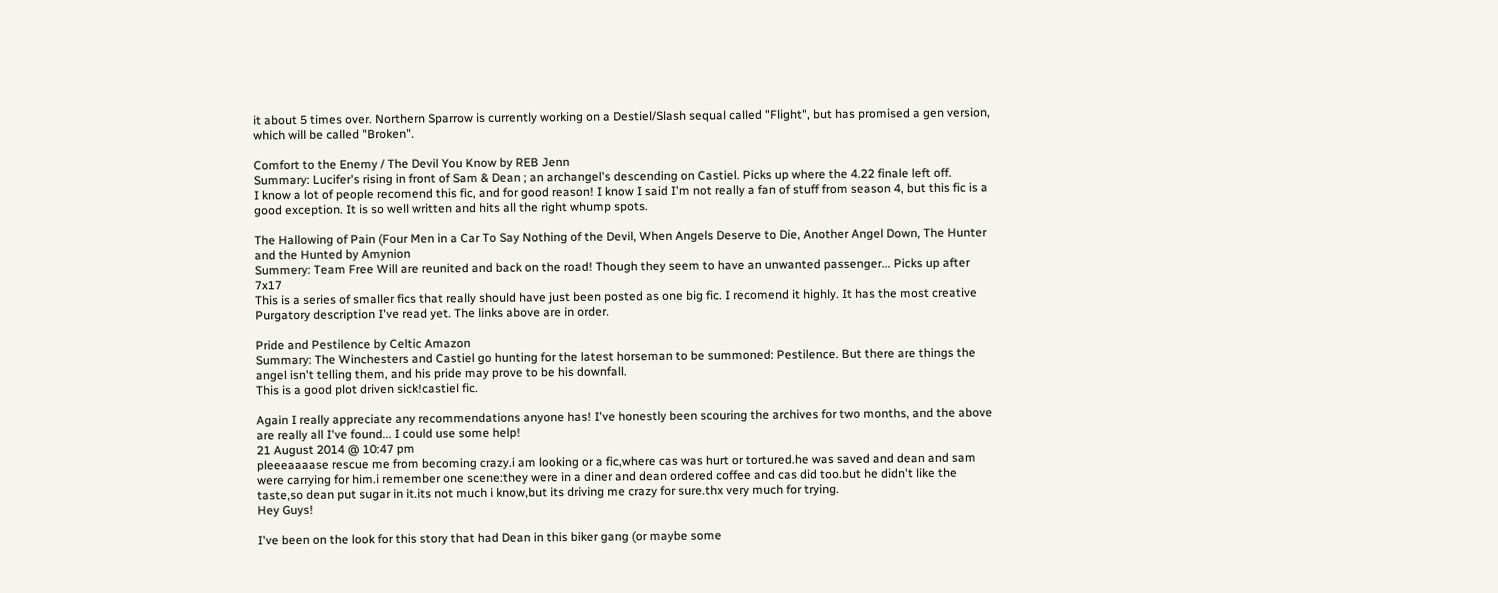it about 5 times over. Northern Sparrow is currently working on a Destiel/Slash sequal called "Flight", but has promised a gen version, which will be called "Broken".

Comfort to the Enemy / The Devil You Know by REB Jenn
Summary: Lucifer's rising in front of Sam & Dean ; an archangel's descending on Castiel. Picks up where the 4.22 finale left off.
I know a lot of people recomend this fic, and for good reason! I know I said I'm not really a fan of stuff from season 4, but this fic is a good exception. It is so well written and hits all the right whump spots.

The Hallowing of Pain (Four Men in a Car To Say Nothing of the Devil, When Angels Deserve to Die, Another Angel Down, The Hunter and the Hunted by Amynion
Summery: Team Free Will are reunited and back on the road! Though they seem to have an unwanted passenger... Picks up after 7x17
This is a series of smaller fics that really should have just been posted as one big fic. I recomend it highly. It has the most creative Purgatory description I've read yet. The links above are in order.

Pride and Pestilence by Celtic Amazon
Summary: The Winchesters and Castiel go hunting for the latest horseman to be summoned: Pestilence. But there are things the angel isn't telling them, and his pride may prove to be his downfall.
This is a good plot driven sick!castiel fic.

Again I really appreciate any recommendations anyone has! I've honestly been scouring the archives for two months, and the above are really all I've found... I could use some help!
21 August 2014 @ 10:47 pm
pleeeaaaase rescue me from becoming crazy.i am looking or a fic,where cas was hurt or tortured.he was saved and dean and sam were carrying for him.i remember one scene:they were in a diner and dean ordered coffee and cas did too.but he didn't like the taste,so dean put sugar in it.its not much i know,but its driving me crazy for sure.thx very much for trying.
Hey Guys!

I've been on the look for this story that had Dean in this biker gang (or maybe some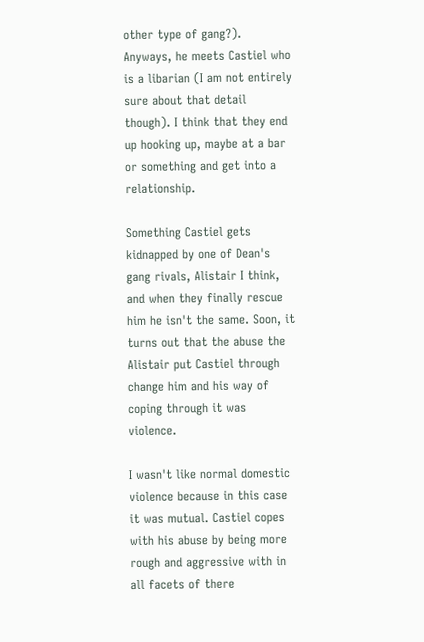other type of gang?). Anyways, he meets Castiel who is a libarian (I am not entirely sure about that detail though). I think that they end up hooking up, maybe at a bar or something and get into a relationship.

Something Castiel gets kidnapped by one of Dean's gang rivals, Alistair I think, and when they finally rescue him he isn't the same. Soon, it turns out that the abuse the Alistair put Castiel through change him and his way of coping through it was violence.

I wasn't like normal domestic violence because in this case it was mutual. Castiel copes with his abuse by being more rough and aggressive with in all facets of there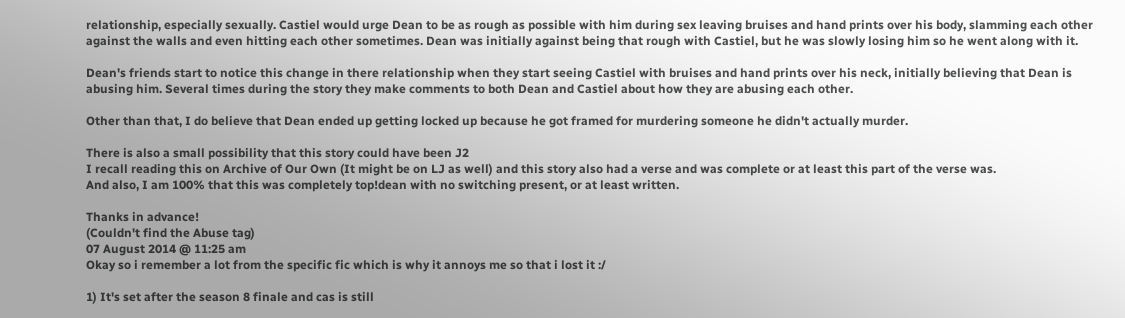relationship, especially sexually. Castiel would urge Dean to be as rough as possible with him during sex leaving bruises and hand prints over his body, slamming each other against the walls and even hitting each other sometimes. Dean was initially against being that rough with Castiel, but he was slowly losing him so he went along with it.

Dean's friends start to notice this change in there relationship when they start seeing Castiel with bruises and hand prints over his neck, initially believing that Dean is abusing him. Several times during the story they make comments to both Dean and Castiel about how they are abusing each other.

Other than that, I do believe that Dean ended up getting locked up because he got framed for murdering someone he didn't actually murder.

There is also a small possibility that this story could have been J2
I recall reading this on Archive of Our Own (It might be on LJ as well) and this story also had a verse and was complete or at least this part of the verse was.
And also, I am 100% that this was completely top!dean with no switching present, or at least written.

Thanks in advance!
(Couldn't find the Abuse tag)
07 August 2014 @ 11:25 am
Okay so i remember a lot from the specific fic which is why it annoys me so that i lost it :/

1) It's set after the season 8 finale and cas is still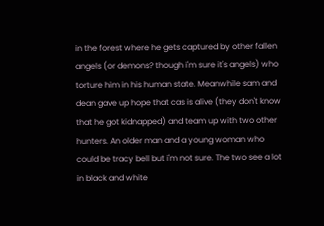in the forest where he gets captured by other fallen angels (or demons? though i'm sure it's angels) who torture him in his human state. Meanwhile sam and dean gave up hope that cas is alive (they don't know that he got kidnapped) and team up with two other hunters. An older man and a young woman who could be tracy bell but i'm not sure. The two see a lot in black and white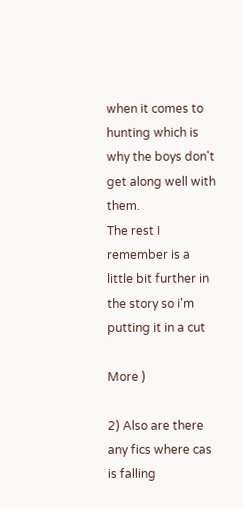when it comes to hunting which is why the boys don't get along well with them.
The rest I remember is a little bit further in the story so i'm putting it in a cut

More )

2) Also are there any fics where cas is falling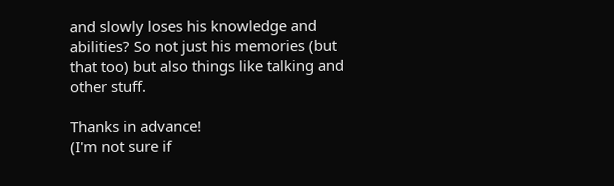and slowly loses his knowledge and abilities? So not just his memories (but that too) but also things like talking and other stuff.

Thanks in advance!
(I'm not sure if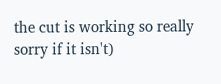the cut is working so really sorry if it isn't)